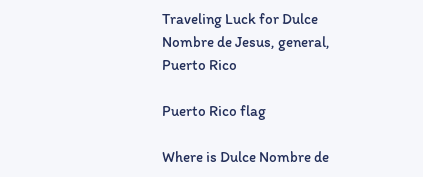Traveling Luck for Dulce Nombre de Jesus, general, Puerto Rico

Puerto Rico flag

Where is Dulce Nombre de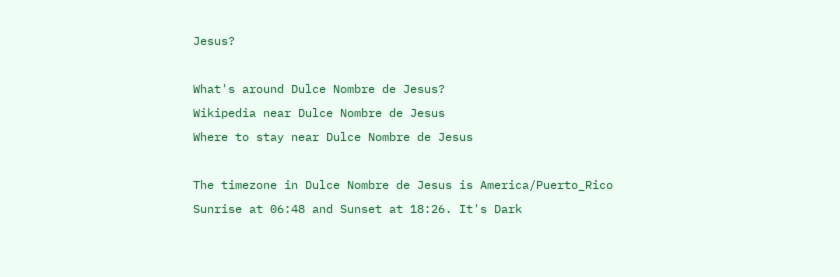Jesus?

What's around Dulce Nombre de Jesus?
Wikipedia near Dulce Nombre de Jesus
Where to stay near Dulce Nombre de Jesus

The timezone in Dulce Nombre de Jesus is America/Puerto_Rico
Sunrise at 06:48 and Sunset at 18:26. It's Dark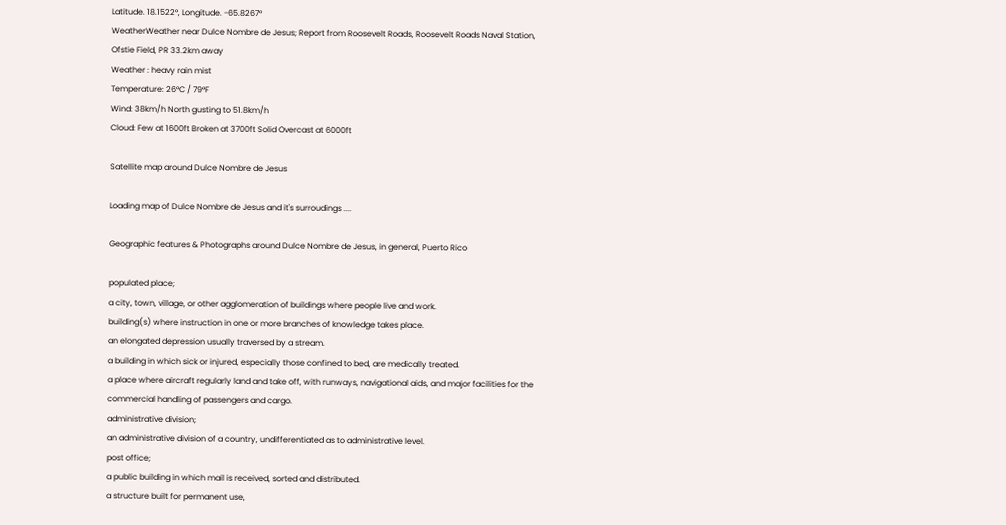Latitude. 18.1522°, Longitude. -65.8267°
WeatherWeather near Dulce Nombre de Jesus; Report from Roosevelt Roads, Roosevelt Roads Naval Station, Ofstie Field, PR 33.2km away
Weather : heavy rain mist
Temperature: 26°C / 79°F
Wind: 38km/h North gusting to 51.8km/h
Cloud: Few at 1600ft Broken at 3700ft Solid Overcast at 6000ft

Satellite map around Dulce Nombre de Jesus

Loading map of Dulce Nombre de Jesus and it's surroudings ....

Geographic features & Photographs around Dulce Nombre de Jesus, in general, Puerto Rico

populated place;
a city, town, village, or other agglomeration of buildings where people live and work.
building(s) where instruction in one or more branches of knowledge takes place.
an elongated depression usually traversed by a stream.
a building in which sick or injured, especially those confined to bed, are medically treated.
a place where aircraft regularly land and take off, with runways, navigational aids, and major facilities for the commercial handling of passengers and cargo.
administrative division;
an administrative division of a country, undifferentiated as to administrative level.
post office;
a public building in which mail is received, sorted and distributed.
a structure built for permanent use,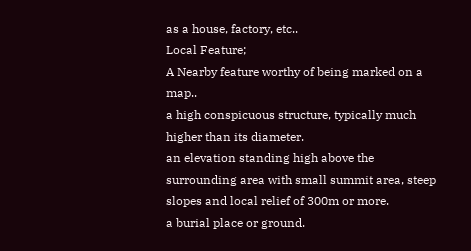as a house, factory, etc..
Local Feature;
A Nearby feature worthy of being marked on a map..
a high conspicuous structure, typically much higher than its diameter.
an elevation standing high above the surrounding area with small summit area, steep slopes and local relief of 300m or more.
a burial place or ground.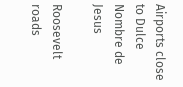Airports close to Dulce Nombre de Jesus

Roosevelt roads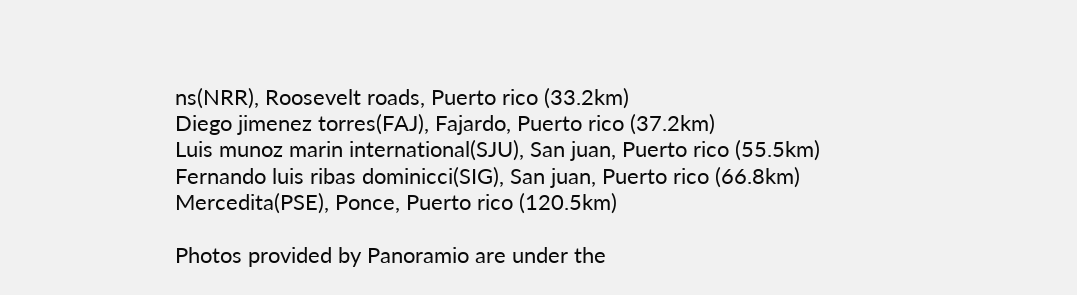ns(NRR), Roosevelt roads, Puerto rico (33.2km)
Diego jimenez torres(FAJ), Fajardo, Puerto rico (37.2km)
Luis munoz marin international(SJU), San juan, Puerto rico (55.5km)
Fernando luis ribas dominicci(SIG), San juan, Puerto rico (66.8km)
Mercedita(PSE), Ponce, Puerto rico (120.5km)

Photos provided by Panoramio are under the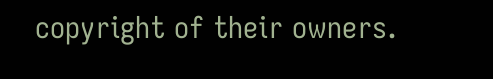copyright of their owners.